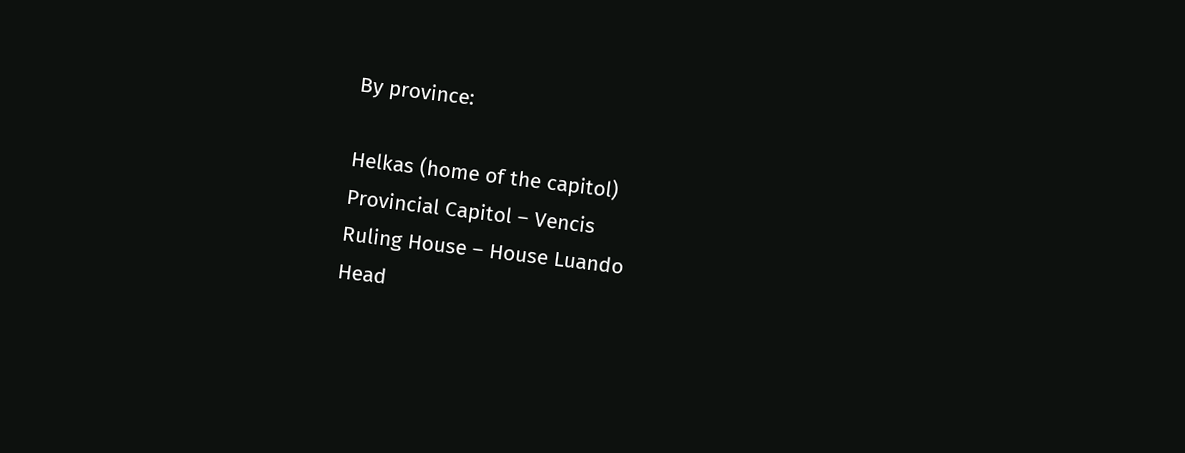By province:

Helkas (home of the capitol)
Provincial Capitol – Vencis
Ruling House – House Luando
Head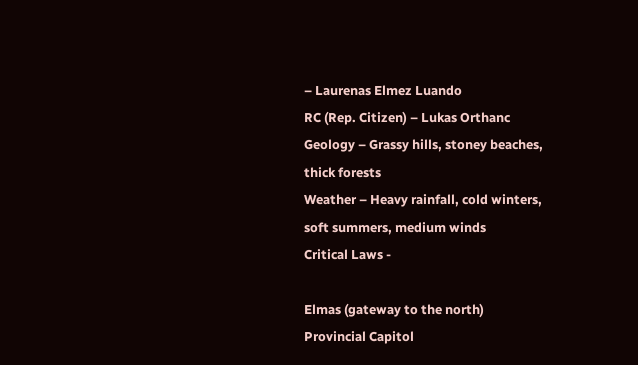– Laurenas Elmez Luando
RC (Rep. Citizen) – Lukas Orthanc
Geology – Grassy hills, stoney beaches, thick forests
Weather – Heavy rainfall, cold winters, soft summers, medium winds
Critical Laws -

Elmas (gateway to the north)
Provincial Capitol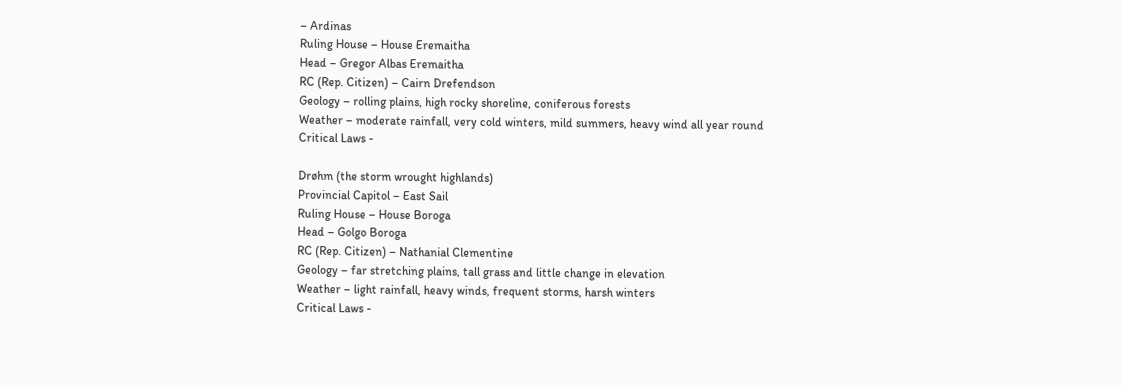– Ardinas
Ruling House – House Eremaitha
Head – Gregor Albas Eremaitha
RC (Rep. Citizen) – Cairn Drefendson
Geology – rolling plains, high rocky shoreline, coniferous forests
Weather – moderate rainfall, very cold winters, mild summers, heavy wind all year round
Critical Laws -

Drøhm (the storm wrought highlands)
Provincial Capitol – East Sail
Ruling House – House Boroga
Head – Golgo Boroga
RC (Rep. Citizen) – Nathanial Clementine
Geology – far stretching plains, tall grass and little change in elevation
Weather – light rainfall, heavy winds, frequent storms, harsh winters
Critical Laws -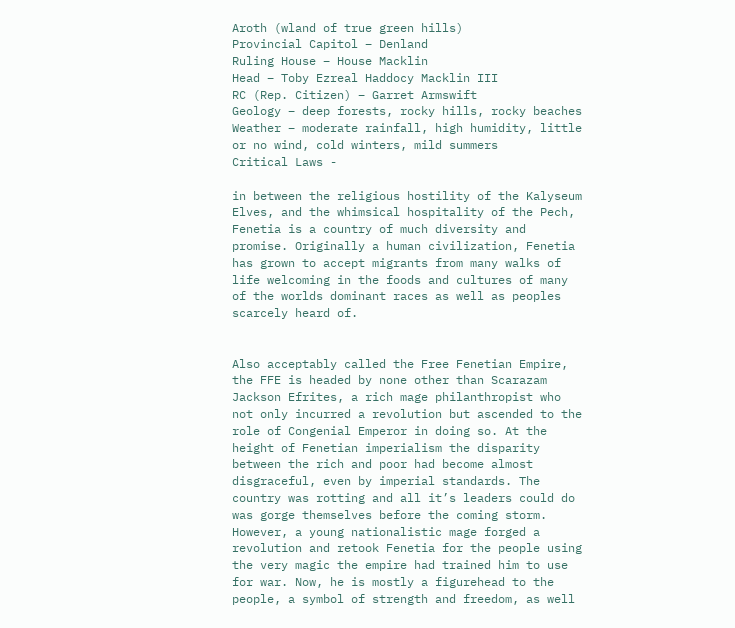Aroth (wland of true green hills)
Provincial Capitol – Denland
Ruling House – House Macklin
Head – Toby Ezreal Haddocy Macklin III
RC (Rep. Citizen) – Garret Armswift
Geology – deep forests, rocky hills, rocky beaches
Weather – moderate rainfall, high humidity, little or no wind, cold winters, mild summers
Critical Laws -

in between the religious hostility of the Kalyseum Elves, and the whimsical hospitality of the Pech, Fenetia is a country of much diversity and promise. Originally a human civilization, Fenetia has grown to accept migrants from many walks of life welcoming in the foods and cultures of many of the worlds dominant races as well as peoples scarcely heard of.


Also acceptably called the Free Fenetian Empire, the FFE is headed by none other than Scarazam Jackson Efrites, a rich mage philanthropist who not only incurred a revolution but ascended to the role of Congenial Emperor in doing so. At the height of Fenetian imperialism the disparity between the rich and poor had become almost disgraceful, even by imperial standards. The country was rotting and all it’s leaders could do was gorge themselves before the coming storm. However, a young nationalistic mage forged a revolution and retook Fenetia for the people using the very magic the empire had trained him to use for war. Now, he is mostly a figurehead to the people, a symbol of strength and freedom, as well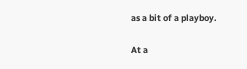as a bit of a playboy.

At a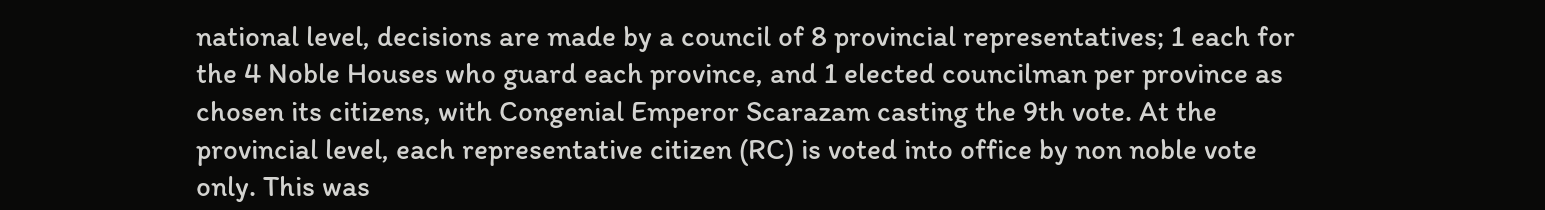national level, decisions are made by a council of 8 provincial representatives; 1 each for the 4 Noble Houses who guard each province, and 1 elected councilman per province as chosen its citizens, with Congenial Emperor Scarazam casting the 9th vote. At the provincial level, each representative citizen (RC) is voted into office by non noble vote only. This was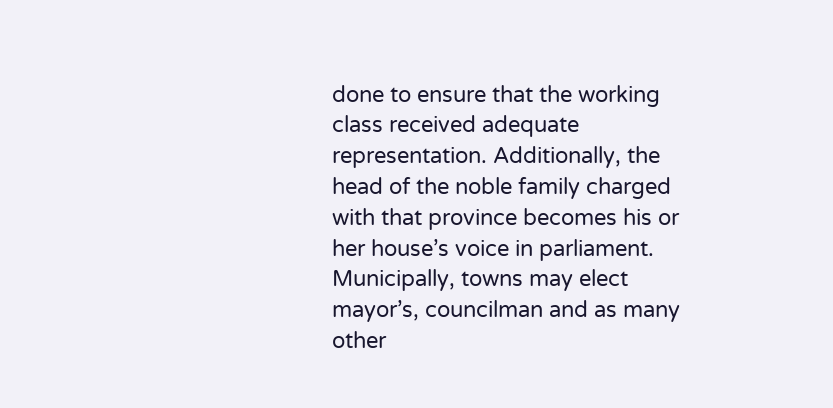done to ensure that the working class received adequate representation. Additionally, the head of the noble family charged with that province becomes his or her house’s voice in parliament.
Municipally, towns may elect mayor’s, councilman and as many other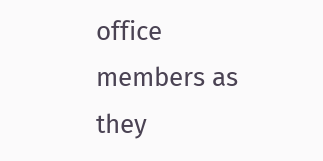office members as they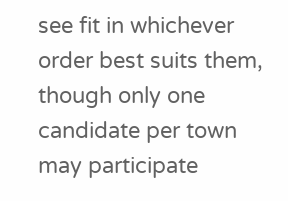see fit in whichever order best suits them, though only one candidate per town may participate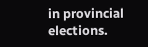in provincial elections.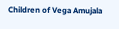Children of Vega Amujala